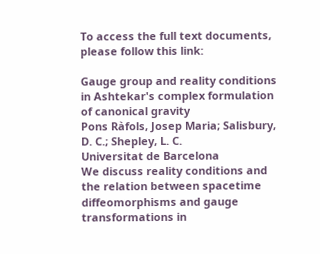To access the full text documents, please follow this link:

Gauge group and reality conditions in Ashtekar's complex formulation of canonical gravity
Pons Ràfols, Josep Maria; Salisbury, D. C.; Shepley, L. C.
Universitat de Barcelona
We discuss reality conditions and the relation between spacetime diffeomorphisms and gauge transformations in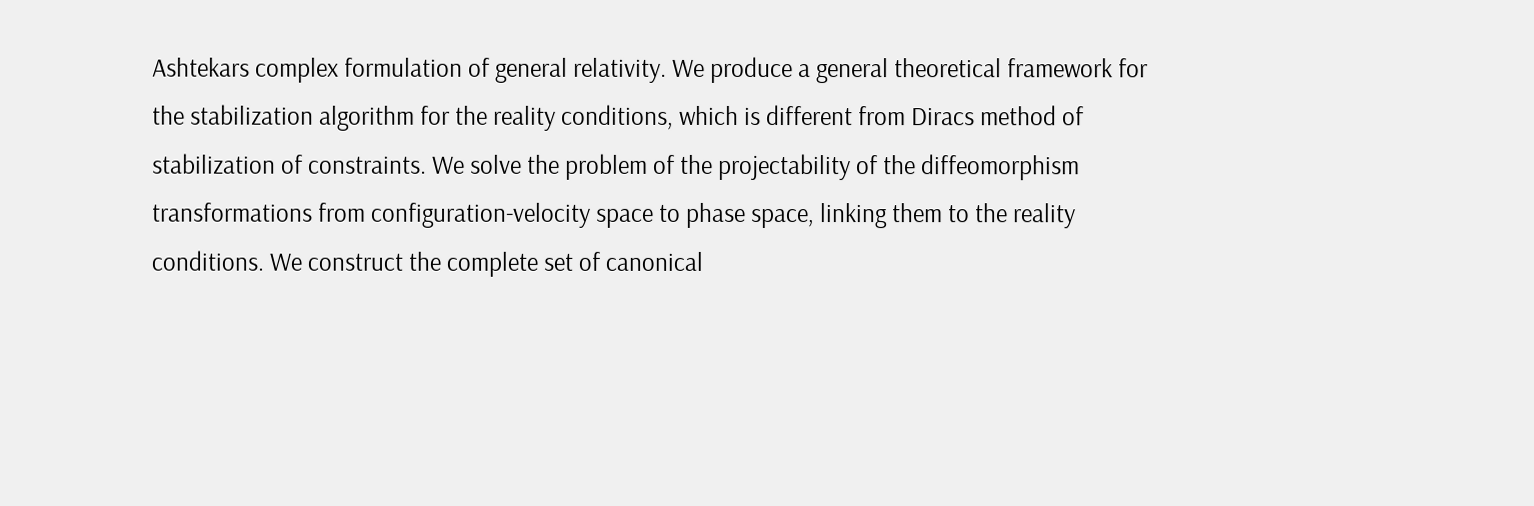Ashtekars complex formulation of general relativity. We produce a general theoretical framework for the stabilization algorithm for the reality conditions, which is different from Diracs method of stabilization of constraints. We solve the problem of the projectability of the diffeomorphism transformations from configuration-velocity space to phase space, linking them to the reality conditions. We construct the complete set of canonical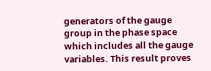generators of the gauge group in the phase space which includes all the gauge variables. This result proves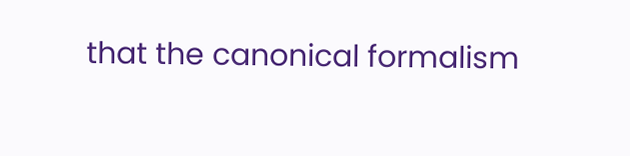that the canonical formalism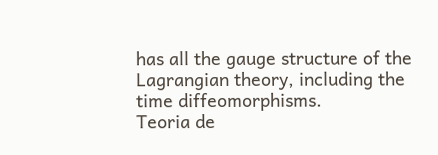has all the gauge structure of the Lagrangian theory, including the time diffeomorphisms.
Teoria de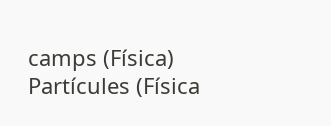camps (Física)
Partícules (Física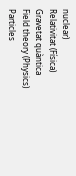nuclear)
Relativitat (Física)
Gravetat quàntica
Field theory (Physics)
Particles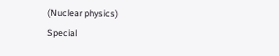(Nuclear physics)
Special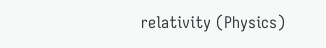relativity (Physics)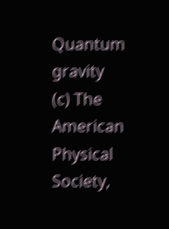Quantum gravity
(c) The American Physical Society,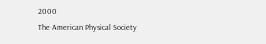2000
The American Physical Society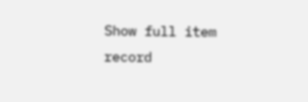Show full item record